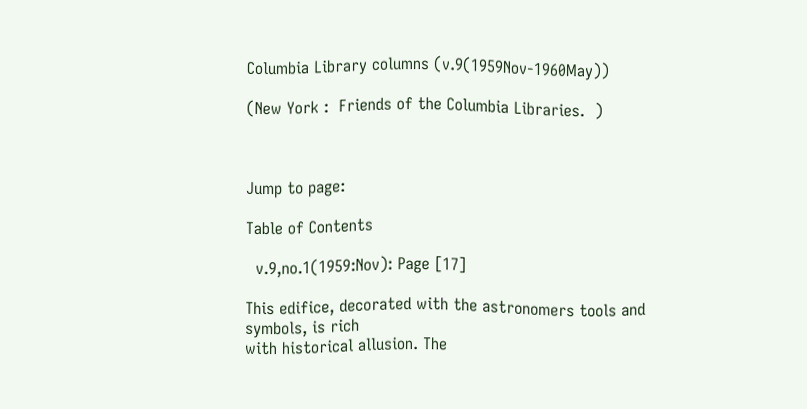Columbia Library columns (v.9(1959Nov-1960May))

(New York :  Friends of the Columbia Libraries.  )



Jump to page:

Table of Contents

  v.9,no.1(1959:Nov): Page [17]

This edifice, decorated with the astronomers tools and symbols, is rich
with historical allusion. The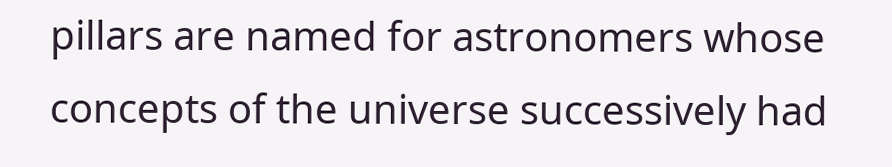pillars are named for astronomers whose
concepts of the universe successively had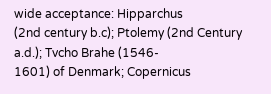wide acceptance: Hipparchus
(2nd century b.c); Ptolemy (2nd Century a.d.); Tvcho Brahe (1546-
1601) of Denmark; Copernicus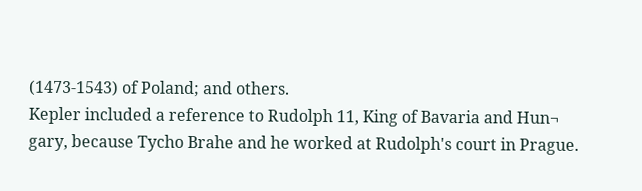(1473-1543) of Poland; and others.
Kepler included a reference to Rudolph 11, King of Bavaria and Hun¬
gary, because Tycho Brahe and he worked at Rudolph's court in Prague.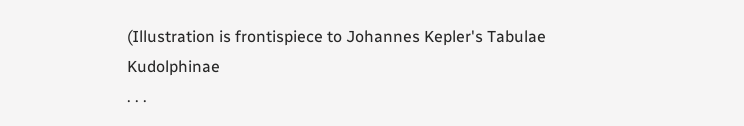(Illustration is frontispiece to Johannes Kepler's Tabulae Kudolphinae
. . .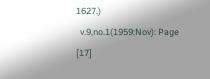1627.)
  v.9,no.1(1959:Nov): Page [17]